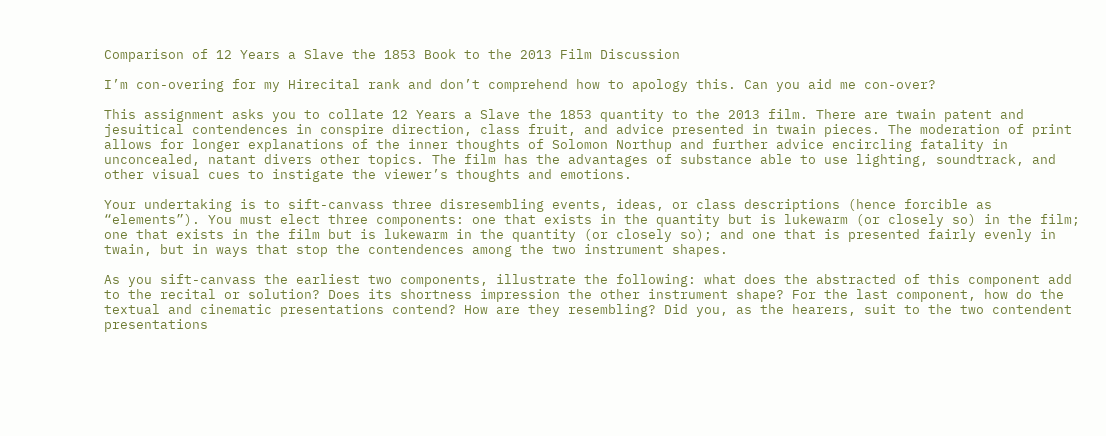Comparison of 12 Years a Slave the 1853 Book to the 2013 Film Discussion

I’m con-overing for my Hirecital rank and don’t comprehend how to apology this. Can you aid me con-over?

This assignment asks you to collate 12 Years a Slave the 1853 quantity to the 2013 film. There are twain patent and jesuitical contendences in conspire direction, class fruit, and advice presented in twain pieces. The moderation of print allows for longer explanations of the inner thoughts of Solomon Northup and further advice encircling fatality in unconcealed, natant divers other topics. The film has the advantages of substance able to use lighting, soundtrack, and other visual cues to instigate the viewer’s thoughts and emotions.

Your undertaking is to sift-canvass three disresembling events, ideas, or class descriptions (hence forcible as “elements”). You must elect three components: one that exists in the quantity but is lukewarm (or closely so) in the film; one that exists in the film but is lukewarm in the quantity (or closely so); and one that is presented fairly evenly in twain, but in ways that stop the contendences among the two instrument shapes.

As you sift-canvass the earliest two components, illustrate the following: what does the abstracted of this component add to the recital or solution? Does its shortness impression the other instrument shape? For the last component, how do the textual and cinematic presentations contend? How are they resembling? Did you, as the hearers, suit to the two contendent presentations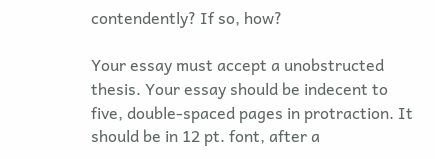contendently? If so, how?

Your essay must accept a unobstructed thesis. Your essay should be indecent to five, double-spaced pages in protraction. It should be in 12 pt. font, after a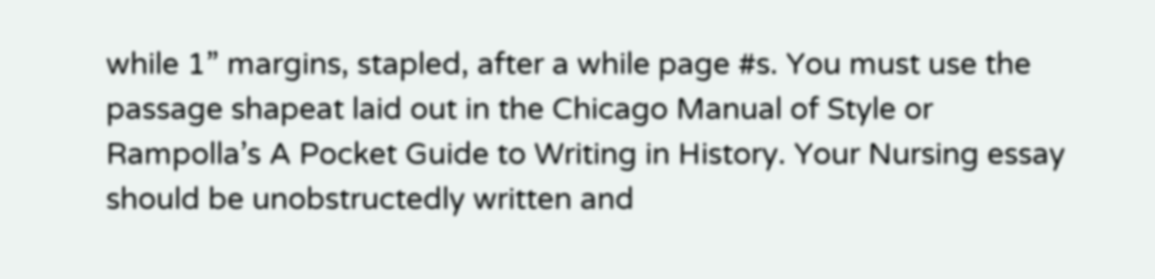while 1” margins, stapled, after a while page #s. You must use the passage shapeat laid out in the Chicago Manual of Style or Rampolla’s A Pocket Guide to Writing in History. Your Nursing essay should be unobstructedly written and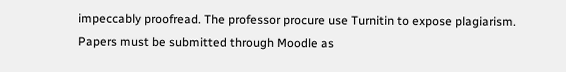impeccably proofread. The professor procure use Turnitin to expose plagiarism. Papers must be submitted through Moodle as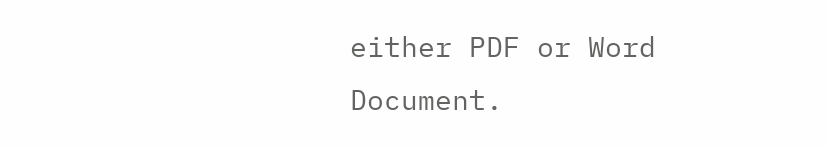either PDF or Word Document.